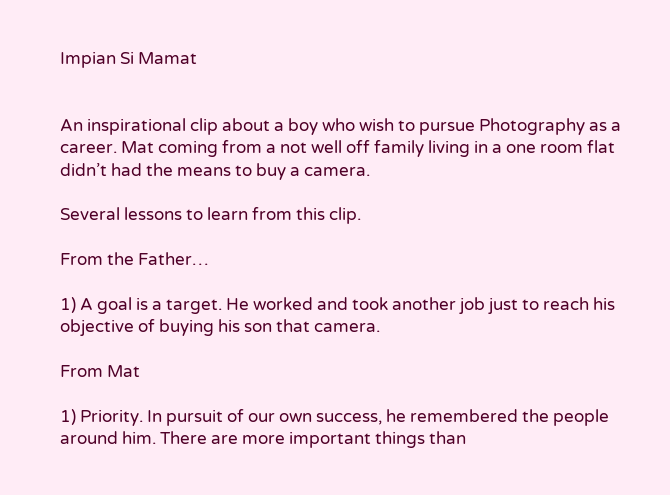Impian Si Mamat


An inspirational clip about a boy who wish to pursue Photography as a career. Mat coming from a not well off family living in a one room flat didn’t had the means to buy a camera.

Several lessons to learn from this clip.

From the Father…

1) A goal is a target. He worked and took another job just to reach his objective of buying his son that camera.

From Mat

1) Priority. In pursuit of our own success, he remembered the people around him. There are more important things than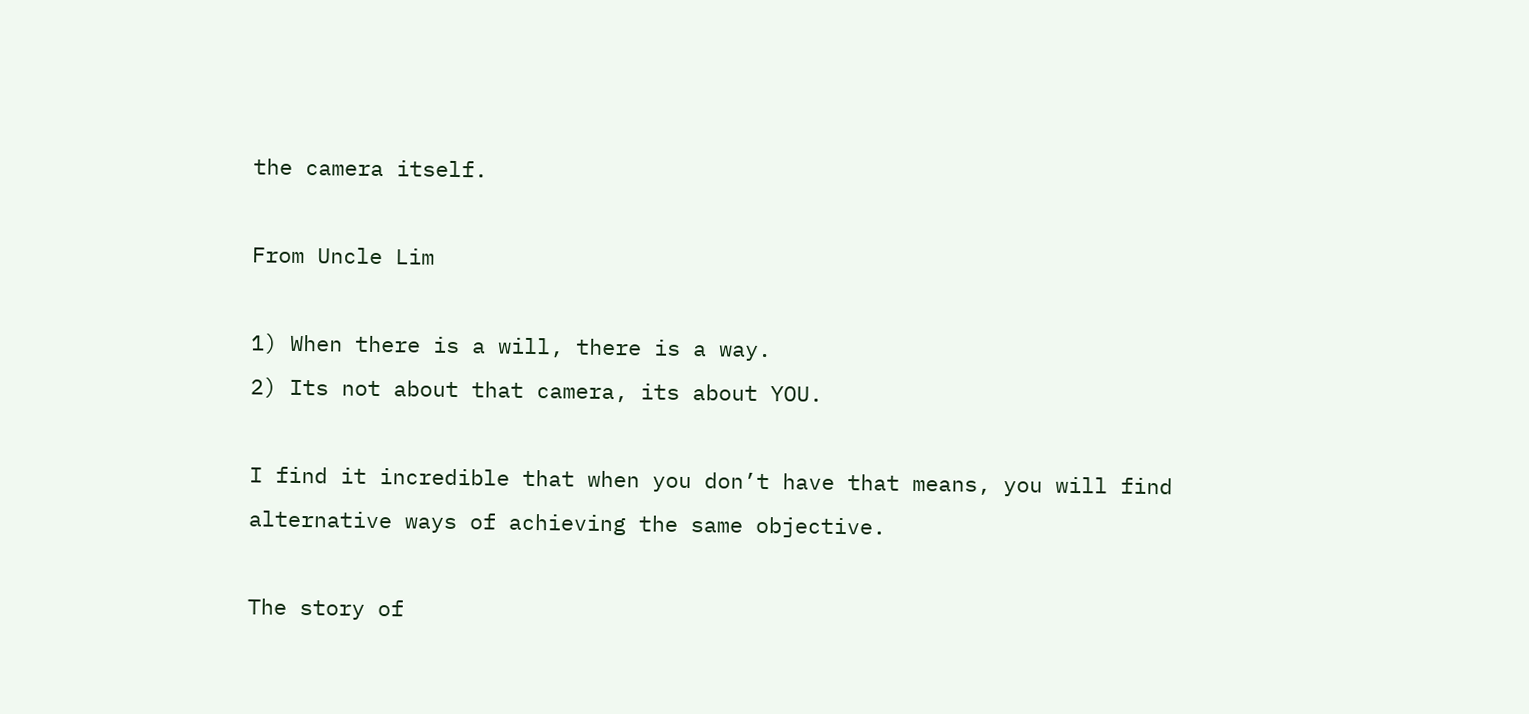the camera itself.

From Uncle Lim

1) When there is a will, there is a way.
2) Its not about that camera, its about YOU.

I find it incredible that when you don’t have that means, you will find alternative ways of achieving the same objective.

The story of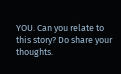YOU. Can you relate to this story? Do share your thoughts.